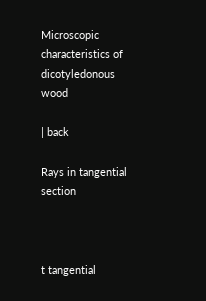Microscopic characteristics of dicotyledonous wood

| back

Rays in tangential section



t tangential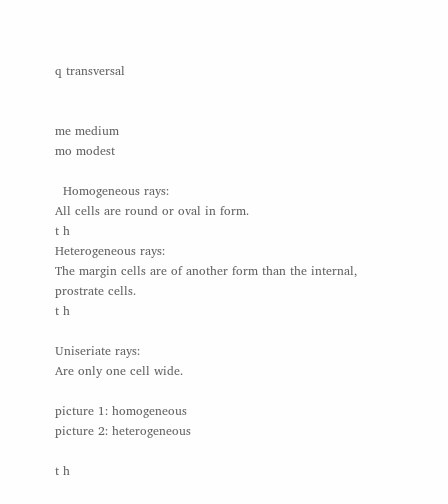q transversal


me medium
mo modest

  Homogeneous rays:
All cells are round or oval in form.
t h
Heterogeneous rays:
The margin cells are of another form than the internal, prostrate cells.
t h

Uniseriate rays:
Are only one cell wide.

picture 1: homogeneous
picture 2: heterogeneous

t h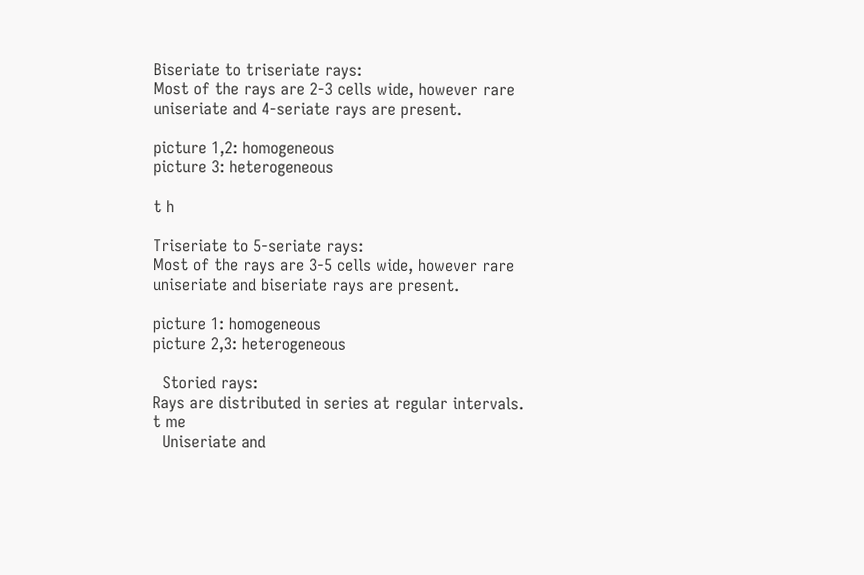Biseriate to triseriate rays:
Most of the rays are 2-3 cells wide, however rare uniseriate and 4-seriate rays are present.

picture 1,2: homogeneous
picture 3: heterogeneous

t h

Triseriate to 5-seriate rays:
Most of the rays are 3-5 cells wide, however rare uniseriate and biseriate rays are present.

picture 1: homogeneous
picture 2,3: heterogeneous

  Storied rays:
Rays are distributed in series at regular intervals.
t me
  Uniseriate and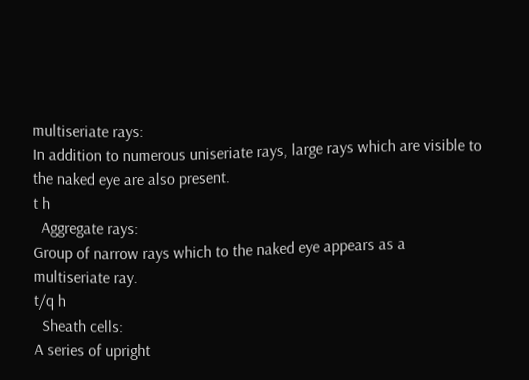multiseriate rays:
In addition to numerous uniseriate rays, large rays which are visible to the naked eye are also present.
t h
  Aggregate rays:
Group of narrow rays which to the naked eye appears as a multiseriate ray.
t/q h
  Sheath cells:
A series of upright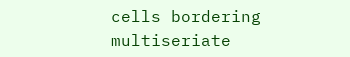cells bordering multiseriate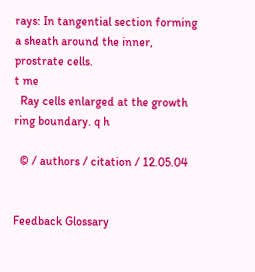rays: In tangential section forming a sheath around the inner, prostrate cells.
t me
  Ray cells enlarged at the growth ring boundary. q h

  © / authors / citation / 12.05.04


Feedback Glossary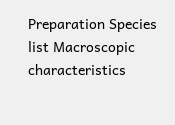Preparation Species list Macroscopic characteristics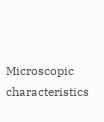Microscopic characteristics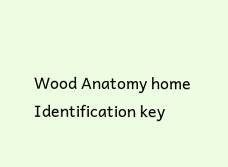Wood Anatomy home Identification key